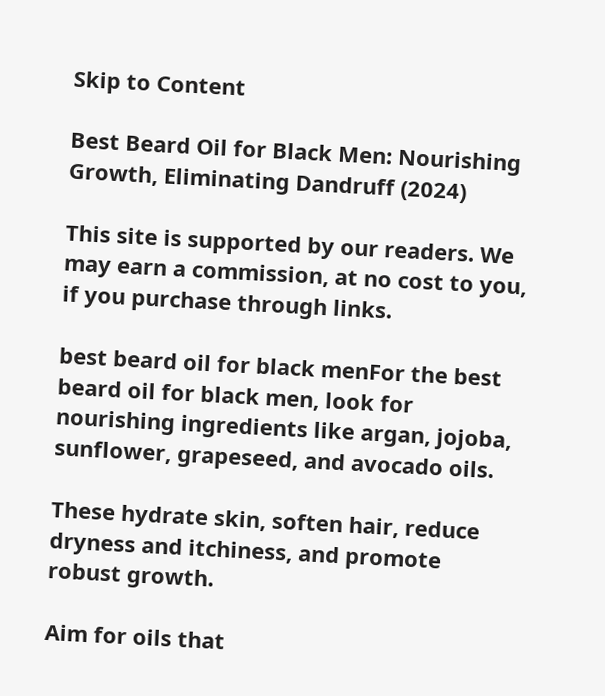Skip to Content

Best Beard Oil for Black Men: Nourishing Growth, Eliminating Dandruff (2024)

This site is supported by our readers. We may earn a commission, at no cost to you, if you purchase through links.

best beard oil for black menFor the best beard oil for black men, look for nourishing ingredients like argan, jojoba, sunflower, grapeseed, and avocado oils.

These hydrate skin, soften hair, reduce dryness and itchiness, and promote robust growth.

Aim for oils that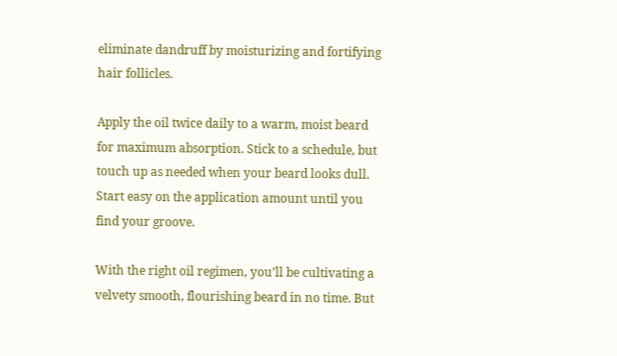eliminate dandruff by moisturizing and fortifying hair follicles.

Apply the oil twice daily to a warm, moist beard for maximum absorption. Stick to a schedule, but touch up as needed when your beard looks dull. Start easy on the application amount until you find your groove.

With the right oil regimen, you’ll be cultivating a velvety smooth, flourishing beard in no time. But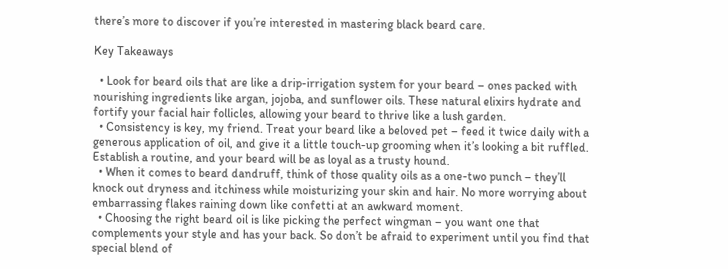there’s more to discover if you’re interested in mastering black beard care.

Key Takeaways

  • Look for beard oils that are like a drip-irrigation system for your beard – ones packed with nourishing ingredients like argan, jojoba, and sunflower oils. These natural elixirs hydrate and fortify your facial hair follicles, allowing your beard to thrive like a lush garden.
  • Consistency is key, my friend. Treat your beard like a beloved pet – feed it twice daily with a generous application of oil, and give it a little touch-up grooming when it’s looking a bit ruffled. Establish a routine, and your beard will be as loyal as a trusty hound.
  • When it comes to beard dandruff, think of those quality oils as a one-two punch – they’ll knock out dryness and itchiness while moisturizing your skin and hair. No more worrying about embarrassing flakes raining down like confetti at an awkward moment.
  • Choosing the right beard oil is like picking the perfect wingman – you want one that complements your style and has your back. So don’t be afraid to experiment until you find that special blend of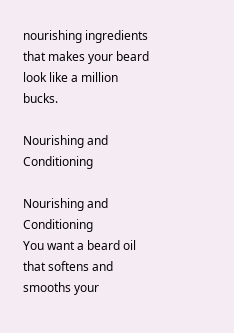nourishing ingredients that makes your beard look like a million bucks.

Nourishing and Conditioning

Nourishing and Conditioning
You want a beard oil that softens and smooths your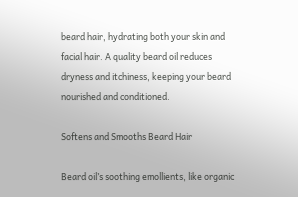beard hair, hydrating both your skin and facial hair. A quality beard oil reduces dryness and itchiness, keeping your beard nourished and conditioned.

Softens and Smooths Beard Hair

Beard oil’s soothing emollients, like organic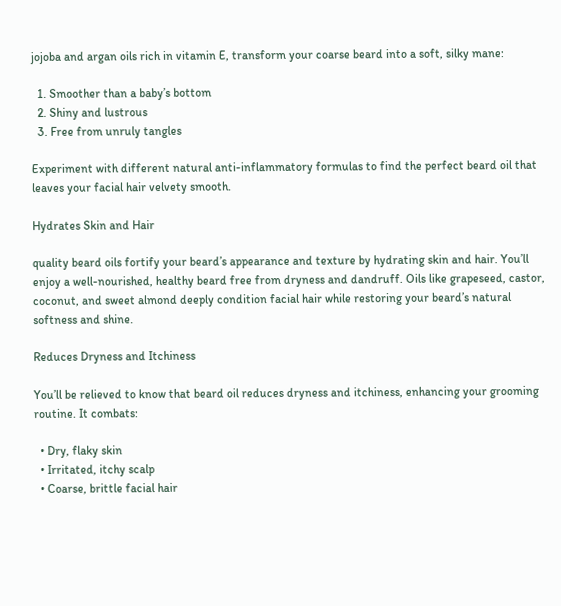jojoba and argan oils rich in vitamin E, transform your coarse beard into a soft, silky mane:

  1. Smoother than a baby’s bottom
  2. Shiny and lustrous
  3. Free from unruly tangles

Experiment with different natural anti-inflammatory formulas to find the perfect beard oil that leaves your facial hair velvety smooth.

Hydrates Skin and Hair

quality beard oils fortify your beard’s appearance and texture by hydrating skin and hair. You’ll enjoy a well-nourished, healthy beard free from dryness and dandruff. Oils like grapeseed, castor, coconut, and sweet almond deeply condition facial hair while restoring your beard’s natural softness and shine.

Reduces Dryness and Itchiness

You’ll be relieved to know that beard oil reduces dryness and itchiness, enhancing your grooming routine. It combats:

  • Dry, flaky skin
  • Irritated, itchy scalp
  • Coarse, brittle facial hair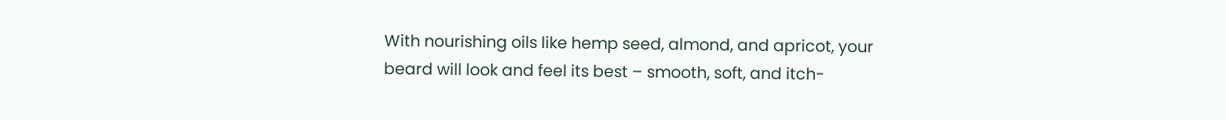With nourishing oils like hemp seed, almond, and apricot, your beard will look and feel its best – smooth, soft, and itch-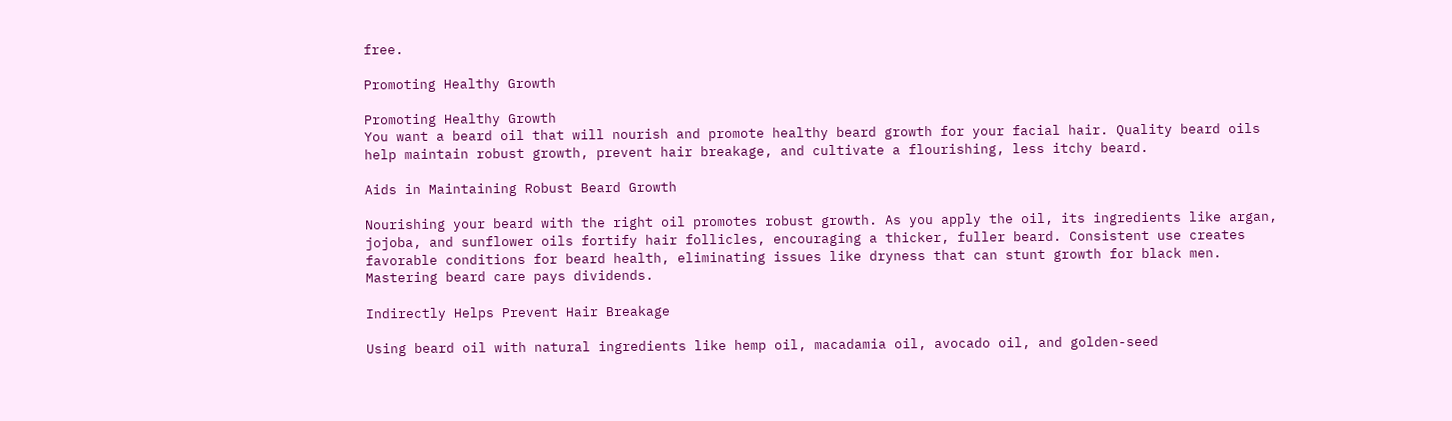free.

Promoting Healthy Growth

Promoting Healthy Growth
You want a beard oil that will nourish and promote healthy beard growth for your facial hair. Quality beard oils help maintain robust growth, prevent hair breakage, and cultivate a flourishing, less itchy beard.

Aids in Maintaining Robust Beard Growth

Nourishing your beard with the right oil promotes robust growth. As you apply the oil, its ingredients like argan, jojoba, and sunflower oils fortify hair follicles, encouraging a thicker, fuller beard. Consistent use creates favorable conditions for beard health, eliminating issues like dryness that can stunt growth for black men. Mastering beard care pays dividends.

Indirectly Helps Prevent Hair Breakage

Using beard oil with natural ingredients like hemp oil, macadamia oil, avocado oil, and golden-seed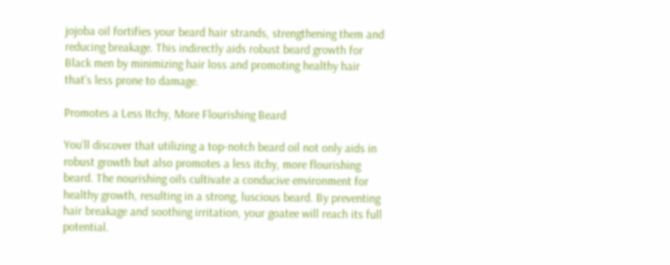jojoba oil fortifies your beard hair strands, strengthening them and reducing breakage. This indirectly aids robust beard growth for Black men by minimizing hair loss and promoting healthy hair that’s less prone to damage.

Promotes a Less Itchy, More Flourishing Beard

You’ll discover that utilizing a top-notch beard oil not only aids in robust growth but also promotes a less itchy, more flourishing beard. The nourishing oils cultivate a conducive environment for healthy growth, resulting in a strong, luscious beard. By preventing hair breakage and soothing irritation, your goatee will reach its full potential.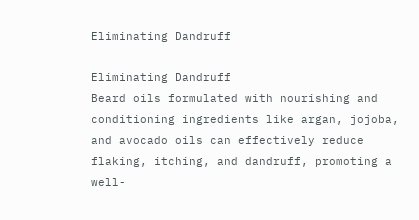Eliminating Dandruff

Eliminating Dandruff
Beard oils formulated with nourishing and conditioning ingredients like argan, jojoba, and avocado oils can effectively reduce flaking, itching, and dandruff, promoting a well-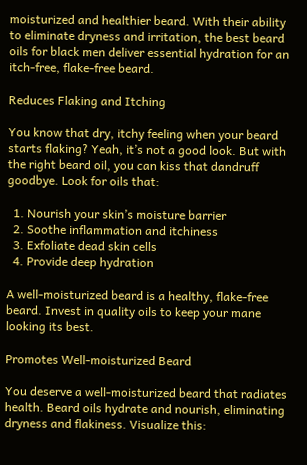moisturized and healthier beard. With their ability to eliminate dryness and irritation, the best beard oils for black men deliver essential hydration for an itch-free, flake-free beard.

Reduces Flaking and Itching

You know that dry, itchy feeling when your beard starts flaking? Yeah, it’s not a good look. But with the right beard oil, you can kiss that dandruff goodbye. Look for oils that:

  1. Nourish your skin’s moisture barrier
  2. Soothe inflammation and itchiness
  3. Exfoliate dead skin cells
  4. Provide deep hydration

A well-moisturized beard is a healthy, flake-free beard. Invest in quality oils to keep your mane looking its best.

Promotes Well-moisturized Beard

You deserve a well-moisturized beard that radiates health. Beard oils hydrate and nourish, eliminating dryness and flakiness. Visualize this: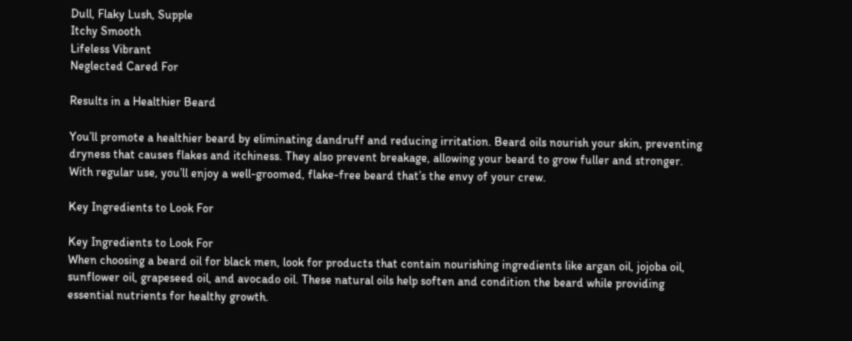Dull, Flaky Lush, Supple
Itchy Smooth
Lifeless Vibrant
Neglected Cared For

Results in a Healthier Beard

You’ll promote a healthier beard by eliminating dandruff and reducing irritation. Beard oils nourish your skin, preventing dryness that causes flakes and itchiness. They also prevent breakage, allowing your beard to grow fuller and stronger. With regular use, you’ll enjoy a well-groomed, flake-free beard that’s the envy of your crew.

Key Ingredients to Look For

Key Ingredients to Look For
When choosing a beard oil for black men, look for products that contain nourishing ingredients like argan oil, jojoba oil, sunflower oil, grapeseed oil, and avocado oil. These natural oils help soften and condition the beard while providing essential nutrients for healthy growth.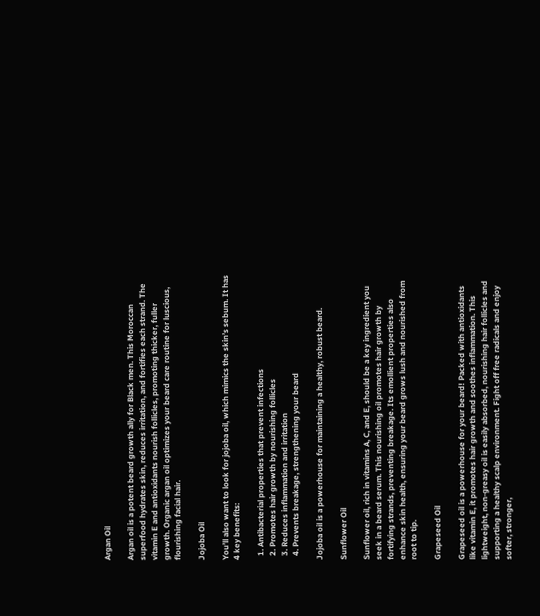Argan Oil

Argan oil is a potent beard growth ally for Black men. This Moroccan superfood hydrates skin, reduces irritation, and fortifies each strand. The vitamin E and antioxidants nourish follicles, promoting thicker, fuller growth. Organic argan oil optimizes your beard care routine for luscious, flourishing facial hair.

Jojoba Oil

You’ll also want to look for jojoba oil, which mimics the skin’s sebum. It has 4 key benefits:

  1. Antibacterial properties that prevent infections
  2. Promotes hair growth by nourishing follicles
  3. Reduces inflammation and irritation
  4. Prevents breakage, strengthening your beard

Jojoba oil is a powerhouse for maintaining a healthy, robust beard.

Sunflower Oil

Sunflower oil, rich in vitamins A, C, and E, should be a key ingredient you seek in a beard serum. This nourishing oil promotes hair growth by fortifying strands, preventing breakage. Its emollient properties also enhance skin health, ensuring your beard grows lush and nourished from root to tip.

Grapeseed Oil

Grapeseed oil is a powerhouse for your beard! Packed with antioxidants like vitamin E, it promotes hair growth and soothes inflammation. This lightweight, non-greasy oil is easily absorbed, nourishing hair follicles and supporting a healthy scalp environment. Fight off free radicals and enjoy softer, stronger,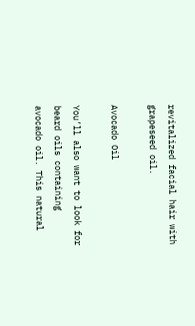revitalized facial hair with grapeseed oil.

Avocado Oil

You’ll also want to look for beard oils containing avocado oil. This natural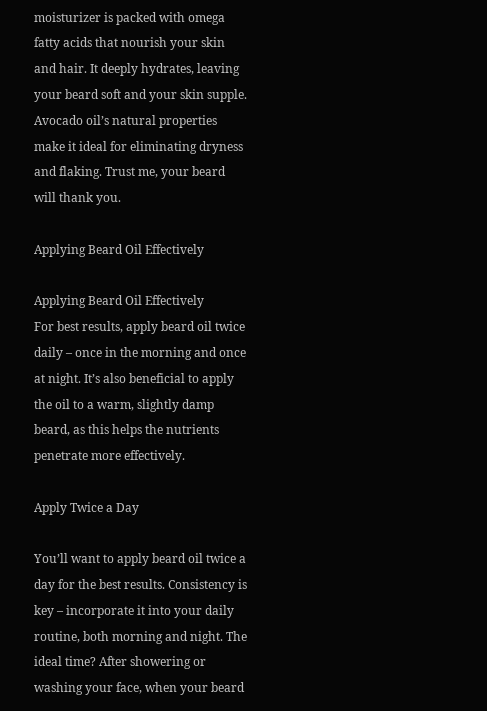moisturizer is packed with omega fatty acids that nourish your skin and hair. It deeply hydrates, leaving your beard soft and your skin supple. Avocado oil’s natural properties make it ideal for eliminating dryness and flaking. Trust me, your beard will thank you.

Applying Beard Oil Effectively

Applying Beard Oil Effectively
For best results, apply beard oil twice daily – once in the morning and once at night. It’s also beneficial to apply the oil to a warm, slightly damp beard, as this helps the nutrients penetrate more effectively.

Apply Twice a Day

You’ll want to apply beard oil twice a day for the best results. Consistency is key – incorporate it into your daily routine, both morning and night. The ideal time? After showering or washing your face, when your beard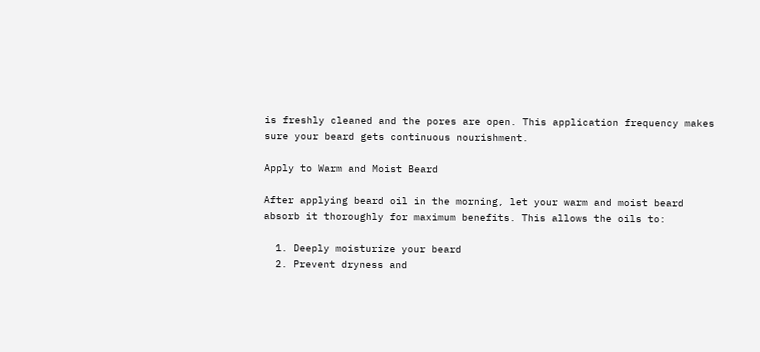is freshly cleaned and the pores are open. This application frequency makes sure your beard gets continuous nourishment.

Apply to Warm and Moist Beard

After applying beard oil in the morning, let your warm and moist beard absorb it thoroughly for maximum benefits. This allows the oils to:

  1. Deeply moisturize your beard
  2. Prevent dryness and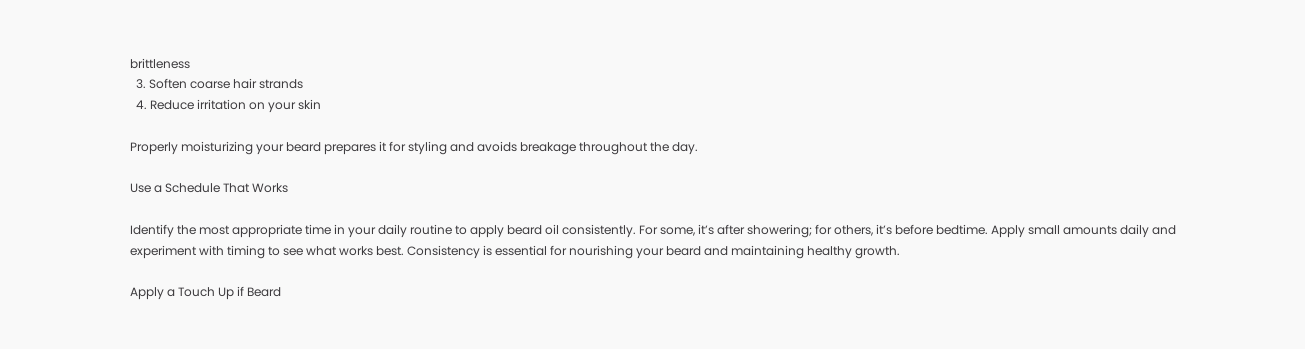brittleness
  3. Soften coarse hair strands
  4. Reduce irritation on your skin

Properly moisturizing your beard prepares it for styling and avoids breakage throughout the day.

Use a Schedule That Works

Identify the most appropriate time in your daily routine to apply beard oil consistently. For some, it’s after showering; for others, it’s before bedtime. Apply small amounts daily and experiment with timing to see what works best. Consistency is essential for nourishing your beard and maintaining healthy growth.

Apply a Touch Up if Beard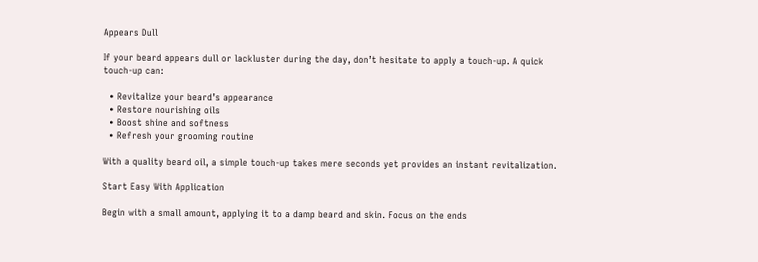Appears Dull

If your beard appears dull or lackluster during the day, don’t hesitate to apply a touch-up. A quick touch-up can:

  • Revitalize your beard’s appearance
  • Restore nourishing oils
  • Boost shine and softness
  • Refresh your grooming routine

With a quality beard oil, a simple touch-up takes mere seconds yet provides an instant revitalization.

Start Easy With Application

Begin with a small amount, applying it to a damp beard and skin. Focus on the ends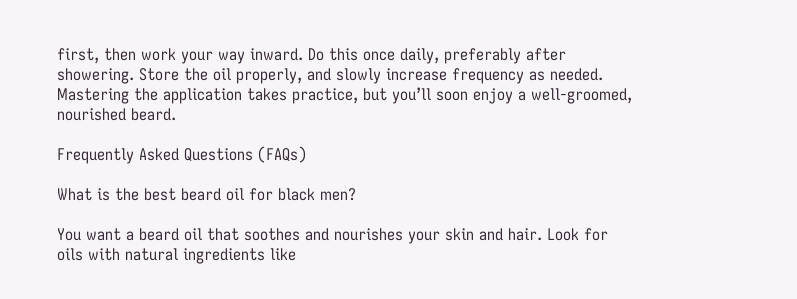first, then work your way inward. Do this once daily, preferably after showering. Store the oil properly, and slowly increase frequency as needed. Mastering the application takes practice, but you’ll soon enjoy a well-groomed, nourished beard.

Frequently Asked Questions (FAQs)

What is the best beard oil for black men?

You want a beard oil that soothes and nourishes your skin and hair. Look for oils with natural ingredients like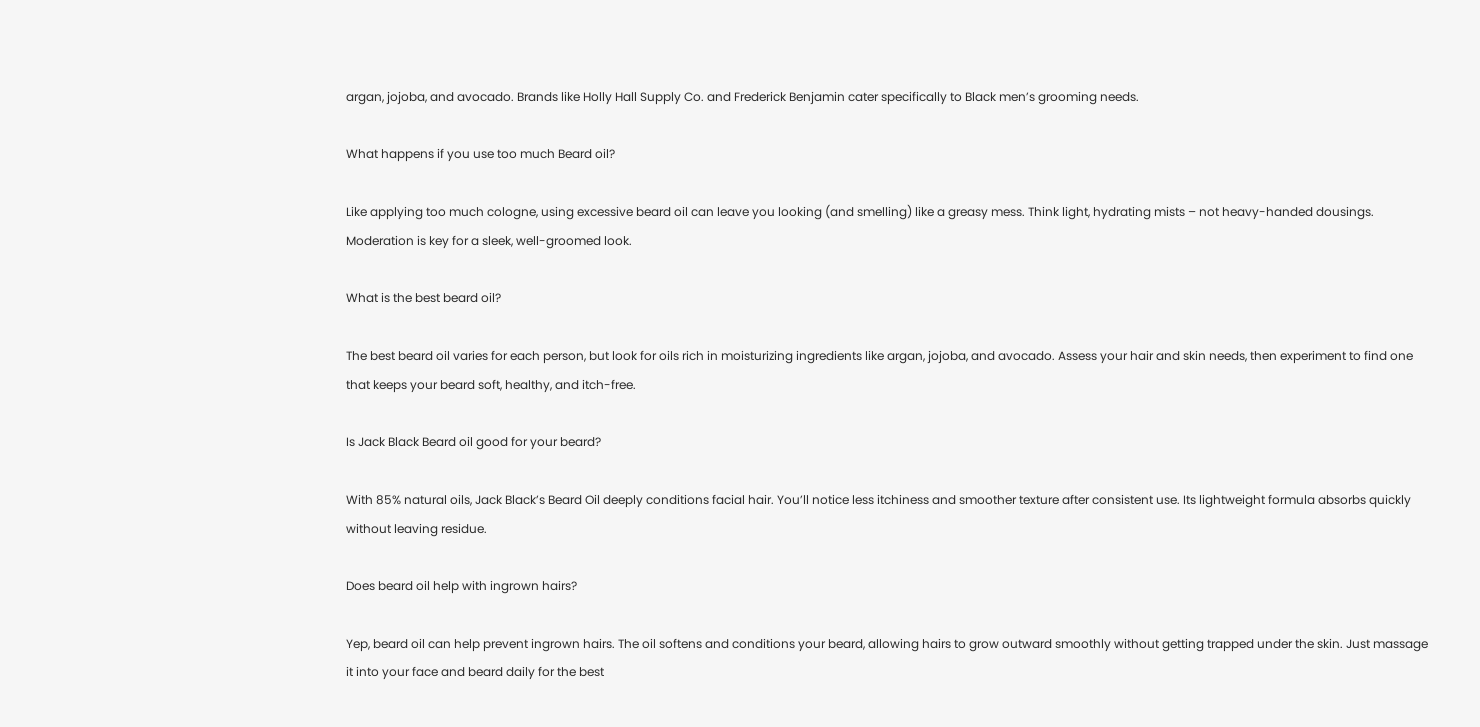argan, jojoba, and avocado. Brands like Holly Hall Supply Co. and Frederick Benjamin cater specifically to Black men’s grooming needs.

What happens if you use too much Beard oil?

Like applying too much cologne, using excessive beard oil can leave you looking (and smelling) like a greasy mess. Think light, hydrating mists – not heavy-handed dousings. Moderation is key for a sleek, well-groomed look.

What is the best beard oil?

The best beard oil varies for each person, but look for oils rich in moisturizing ingredients like argan, jojoba, and avocado. Assess your hair and skin needs, then experiment to find one that keeps your beard soft, healthy, and itch-free.

Is Jack Black Beard oil good for your beard?

With 85% natural oils, Jack Black’s Beard Oil deeply conditions facial hair. You’ll notice less itchiness and smoother texture after consistent use. Its lightweight formula absorbs quickly without leaving residue.

Does beard oil help with ingrown hairs?

Yep, beard oil can help prevent ingrown hairs. The oil softens and conditions your beard, allowing hairs to grow outward smoothly without getting trapped under the skin. Just massage it into your face and beard daily for the best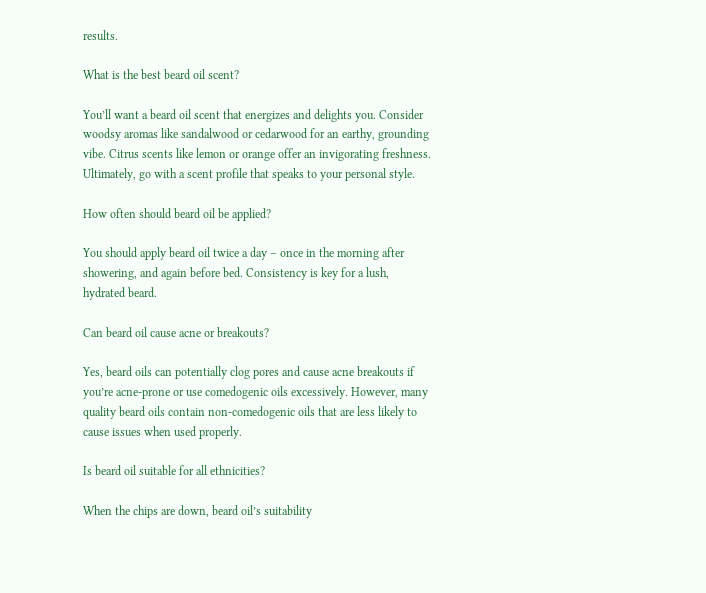results.

What is the best beard oil scent?

You’ll want a beard oil scent that energizes and delights you. Consider woodsy aromas like sandalwood or cedarwood for an earthy, grounding vibe. Citrus scents like lemon or orange offer an invigorating freshness. Ultimately, go with a scent profile that speaks to your personal style.

How often should beard oil be applied?

You should apply beard oil twice a day – once in the morning after showering, and again before bed. Consistency is key for a lush, hydrated beard.

Can beard oil cause acne or breakouts?

Yes, beard oils can potentially clog pores and cause acne breakouts if you’re acne-prone or use comedogenic oils excessively. However, many quality beard oils contain non-comedogenic oils that are less likely to cause issues when used properly.

Is beard oil suitable for all ethnicities?

When the chips are down, beard oil’s suitability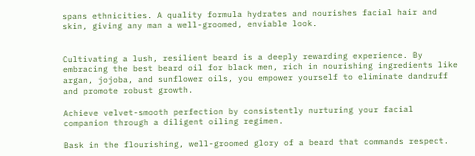spans ethnicities. A quality formula hydrates and nourishes facial hair and skin, giving any man a well-groomed, enviable look.


Cultivating a lush, resilient beard is a deeply rewarding experience. By embracing the best beard oil for black men, rich in nourishing ingredients like argan, jojoba, and sunflower oils, you empower yourself to eliminate dandruff and promote robust growth.

Achieve velvet-smooth perfection by consistently nurturing your facial companion through a diligent oiling regimen.

Bask in the flourishing, well-groomed glory of a beard that commands respect.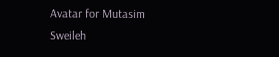Avatar for Mutasim Sweileh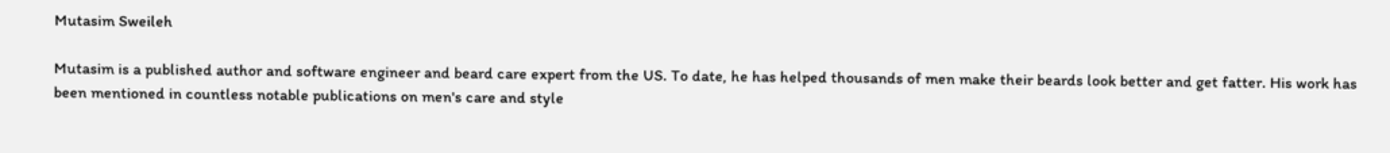Mutasim Sweileh

Mutasim is a published author and software engineer and beard care expert from the US. To date, he has helped thousands of men make their beards look better and get fatter. His work has been mentioned in countless notable publications on men's care and style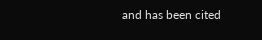and has been cited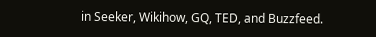in Seeker, Wikihow, GQ, TED, and Buzzfeed.